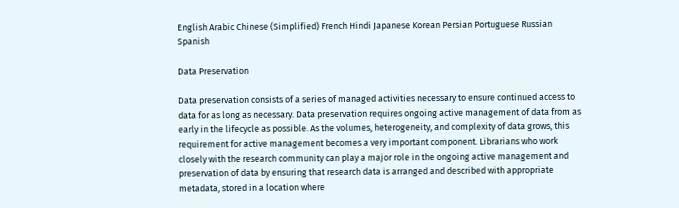English Arabic Chinese (Simplified) French Hindi Japanese Korean Persian Portuguese Russian Spanish

Data Preservation

Data preservation consists of a series of managed activities necessary to ensure continued access to data for as long as necessary. Data preservation requires ongoing active management of data from as early in the lifecycle as possible. As the volumes, heterogeneity, and complexity of data grows, this requirement for active management becomes a very important component. Librarians who work closely with the research community can play a major role in the ongoing active management and preservation of data by ensuring that research data is arranged and described with appropriate metadata, stored in a location where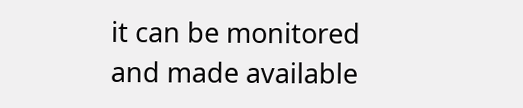it can be monitored and made available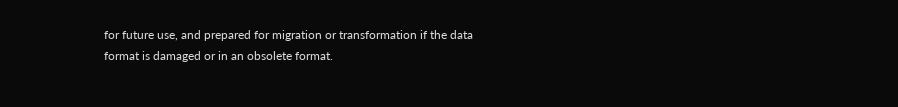for future use, and prepared for migration or transformation if the data format is damaged or in an obsolete format.